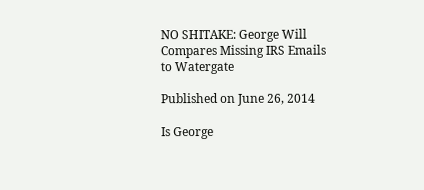NO SHITAKE: George Will Compares Missing IRS Emails to Watergate

Published on June 26, 2014

Is George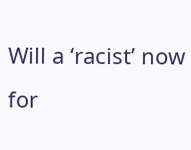Will a ‘racist’ now for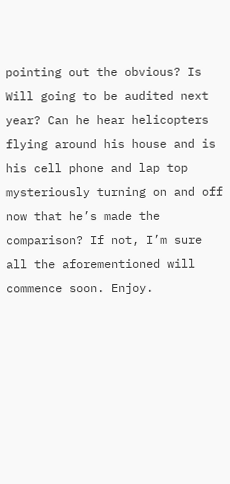pointing out the obvious? Is Will going to be audited next year? Can he hear helicopters flying around his house and is his cell phone and lap top mysteriously turning on and off now that he’s made the comparison? If not, I’m sure all the aforementioned will commence soon. Enjoy.